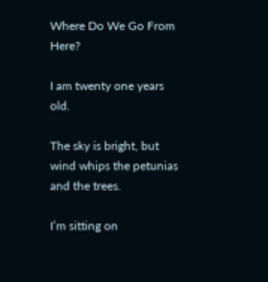Where Do We Go From Here?

I am twenty one years old.

The sky is bright, but wind whips the petunias and the trees.

I’m sitting on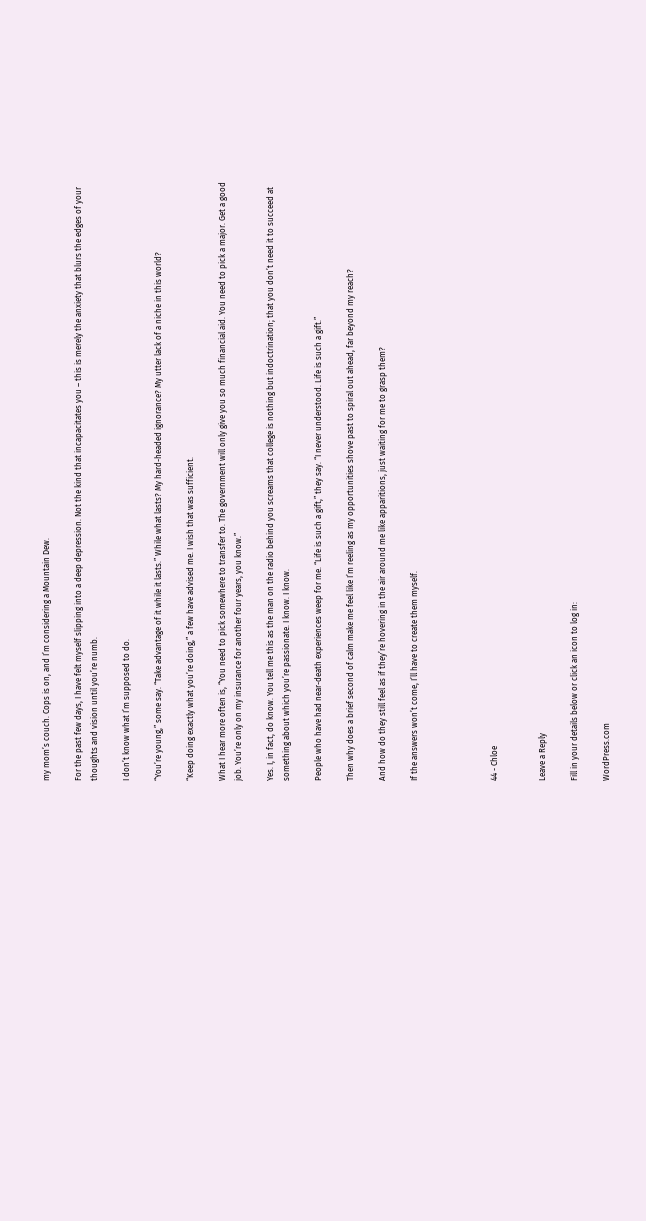my mom’s couch. Cops is on, and I’m considering a Mountain Dew.

For the past few days, I have felt myself slipping into a deep depression. Not the kind that incapacitates you – this is merely the anxiety that blurs the edges of your thoughts and vision until you’re numb.

I don’t know what I’m supposed to do.

“You’re young,” some say. “Take advantage of it while it lasts.” While what lasts? My hard-headed ignorance? My utter lack of a niche in this world?

“Keep doing exactly what you’re doing,” a few have advised me. I wish that was sufficient.

What I hear more often is, “You need to pick somewhere to transfer to. The government will only give you so much financial aid. You need to pick a major. Get a good job. You’re only on my insurance for another four years, you know.”

Yes. I, in fact, do know. You tell me this as the man on the radio behind you screams that college is nothing but indoctrination; that you don’t need it to succeed at something about which you’re passionate. I know. I know.

People who have had near-death experiences weep for me. “Life is such a gift,” they say. “I never understood. Life is such a gift.”

Then why does a brief second of calm make me feel like I’m reeling as my opportunities shove past to spiral out ahead, far beyond my reach?

And how do they still feel as if they’re hovering in the air around me like apparitions, just waiting for me to grasp them?

If the answers won’t come, I’ll have to create them myself.




44 - Chloe


Leave a Reply

Fill in your details below or click an icon to log in:

WordPress.com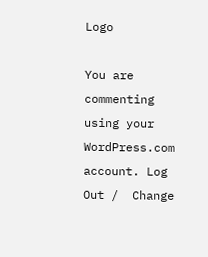Logo

You are commenting using your WordPress.com account. Log Out /  Change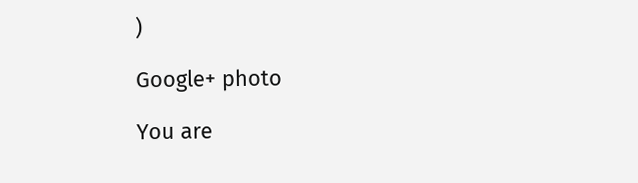)

Google+ photo

You are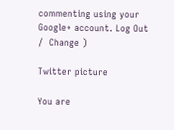commenting using your Google+ account. Log Out /  Change )

Twitter picture

You are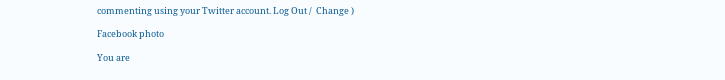commenting using your Twitter account. Log Out /  Change )

Facebook photo

You are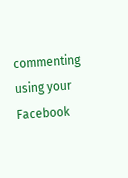commenting using your Facebook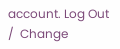account. Log Out /  Change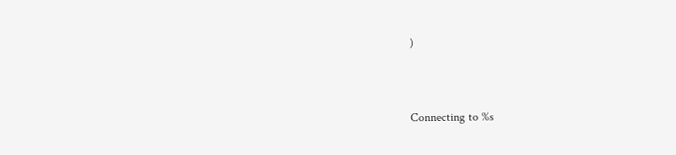)


Connecting to %s